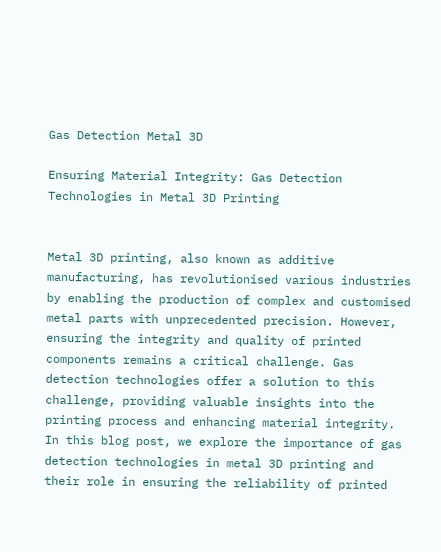Gas Detection Metal 3D

Ensuring Material Integrity: Gas Detection Technologies in Metal 3D Printing


Metal 3D printing, also known as additive manufacturing, has revolutionised various industries by enabling the production of complex and customised metal parts with unprecedented precision. However, ensuring the integrity and quality of printed components remains a critical challenge. Gas detection technologies offer a solution to this challenge, providing valuable insights into the printing process and enhancing material integrity. In this blog post, we explore the importance of gas detection technologies in metal 3D printing and their role in ensuring the reliability of printed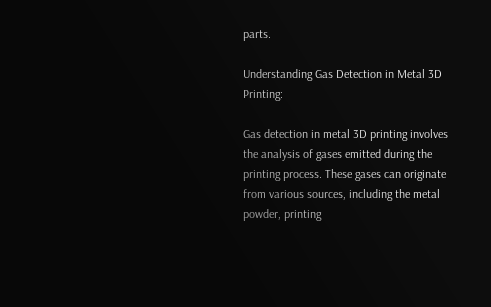parts.

Understanding Gas Detection in Metal 3D Printing:

Gas detection in metal 3D printing involves the analysis of gases emitted during the printing process. These gases can originate from various sources, including the metal powder, printing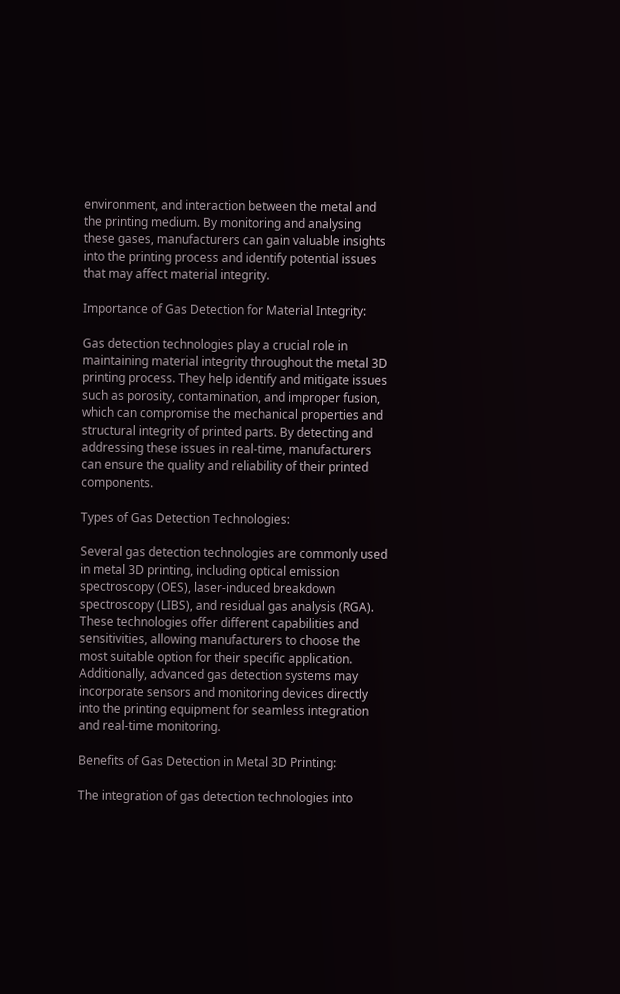environment, and interaction between the metal and the printing medium. By monitoring and analysing these gases, manufacturers can gain valuable insights into the printing process and identify potential issues that may affect material integrity.

Importance of Gas Detection for Material Integrity:

Gas detection technologies play a crucial role in maintaining material integrity throughout the metal 3D printing process. They help identify and mitigate issues such as porosity, contamination, and improper fusion, which can compromise the mechanical properties and structural integrity of printed parts. By detecting and addressing these issues in real-time, manufacturers can ensure the quality and reliability of their printed components.

Types of Gas Detection Technologies:

Several gas detection technologies are commonly used in metal 3D printing, including optical emission spectroscopy (OES), laser-induced breakdown spectroscopy (LIBS), and residual gas analysis (RGA). These technologies offer different capabilities and sensitivities, allowing manufacturers to choose the most suitable option for their specific application. Additionally, advanced gas detection systems may incorporate sensors and monitoring devices directly into the printing equipment for seamless integration and real-time monitoring.

Benefits of Gas Detection in Metal 3D Printing:

The integration of gas detection technologies into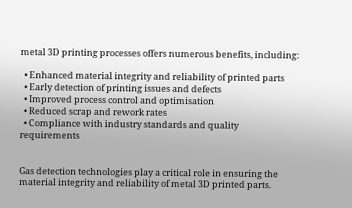metal 3D printing processes offers numerous benefits, including:

  • Enhanced material integrity and reliability of printed parts
  • Early detection of printing issues and defects
  • Improved process control and optimisation
  • Reduced scrap and rework rates
  • Compliance with industry standards and quality requirements


Gas detection technologies play a critical role in ensuring the material integrity and reliability of metal 3D printed parts.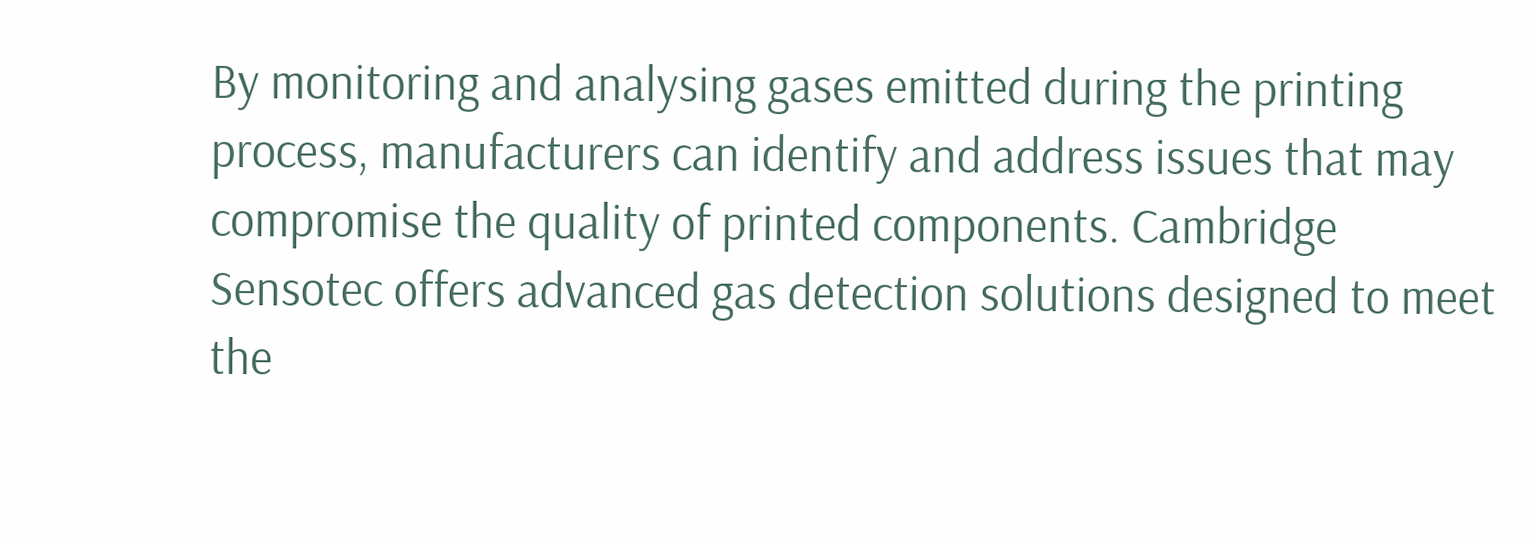By monitoring and analysing gases emitted during the printing process, manufacturers can identify and address issues that may compromise the quality of printed components. Cambridge Sensotec offers advanced gas detection solutions designed to meet the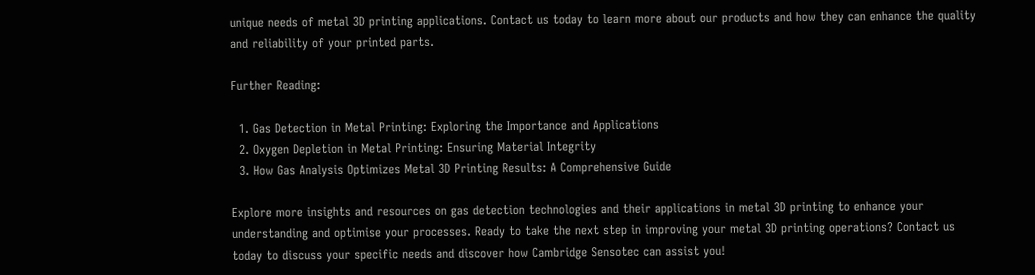unique needs of metal 3D printing applications. Contact us today to learn more about our products and how they can enhance the quality and reliability of your printed parts.

Further Reading:

  1. Gas Detection in Metal Printing: Exploring the Importance and Applications
  2. Oxygen Depletion in Metal Printing: Ensuring Material Integrity
  3. How Gas Analysis Optimizes Metal 3D Printing Results: A Comprehensive Guide

Explore more insights and resources on gas detection technologies and their applications in metal 3D printing to enhance your understanding and optimise your processes. Ready to take the next step in improving your metal 3D printing operations? Contact us today to discuss your specific needs and discover how Cambridge Sensotec can assist you!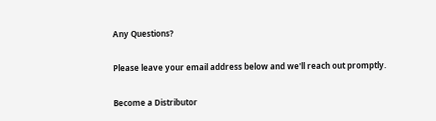Any Questions?

Please leave your email address below and we'll reach out promptly.

Become a Distributor